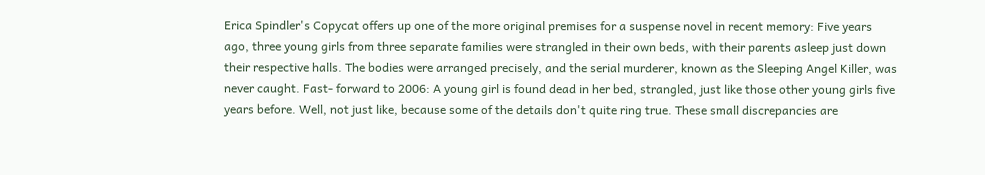Erica Spindler's Copycat offers up one of the more original premises for a suspense novel in recent memory: Five years ago, three young girls from three separate families were strangled in their own beds, with their parents asleep just down their respective halls. The bodies were arranged precisely, and the serial murderer, known as the Sleeping Angel Killer, was never caught. Fast- forward to 2006: A young girl is found dead in her bed, strangled, just like those other young girls five years before. Well, not just like, because some of the details don't quite ring true. These small discrepancies are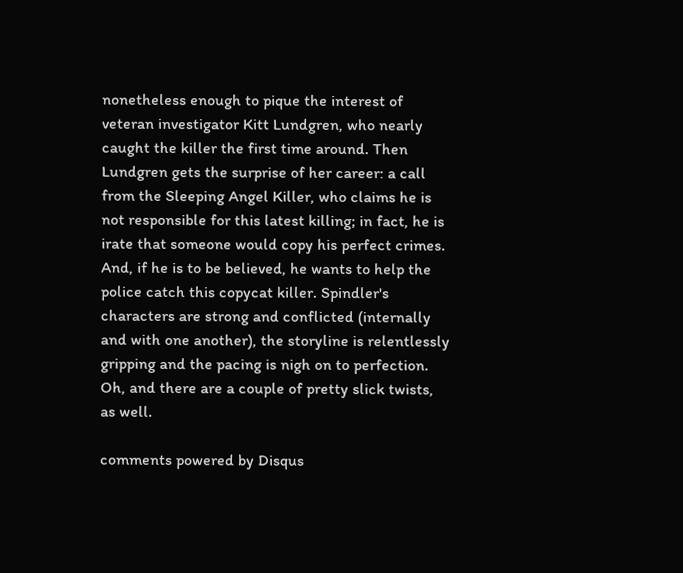nonetheless enough to pique the interest of veteran investigator Kitt Lundgren, who nearly caught the killer the first time around. Then Lundgren gets the surprise of her career: a call from the Sleeping Angel Killer, who claims he is not responsible for this latest killing; in fact, he is irate that someone would copy his perfect crimes. And, if he is to be believed, he wants to help the police catch this copycat killer. Spindler's characters are strong and conflicted (internally and with one another), the storyline is relentlessly gripping and the pacing is nigh on to perfection. Oh, and there are a couple of pretty slick twists, as well.

comments powered by Disqus